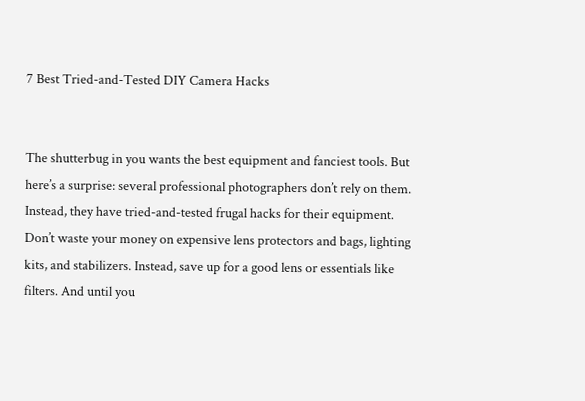7 Best Tried-and-Tested DIY Camera Hacks


The shutterbug in you wants the best equipment and fanciest tools. But here’s a surprise: several professional photographers don’t rely on them. Instead, they have tried-and-tested frugal hacks for their equipment. Don’t waste your money on expensive lens protectors and bags, lighting kits, and stabilizers. Instead, save up for a good lens or essentials like filters. And until you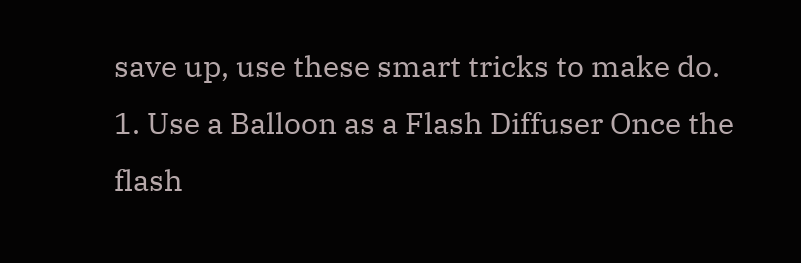save up, use these smart tricks to make do. 1. Use a Balloon as a Flash Diffuser Once the flash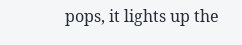pops, it lights up the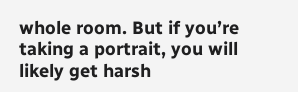whole room. But if you’re taking a portrait, you will likely get harsh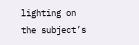lighting on the subject’s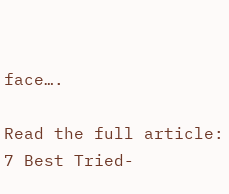face….

Read the full article: 7 Best Tried-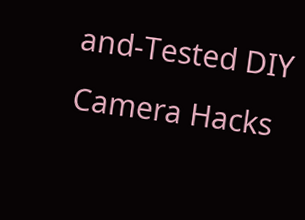and-Tested DIY Camera Hacks